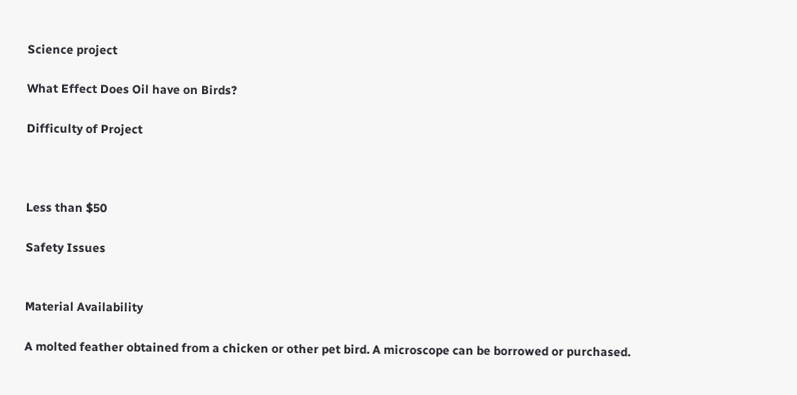Science project

What Effect Does Oil have on Birds?

Difficulty of Project



Less than $50

Safety Issues


Material Availability

A molted feather obtained from a chicken or other pet bird. A microscope can be borrowed or purchased.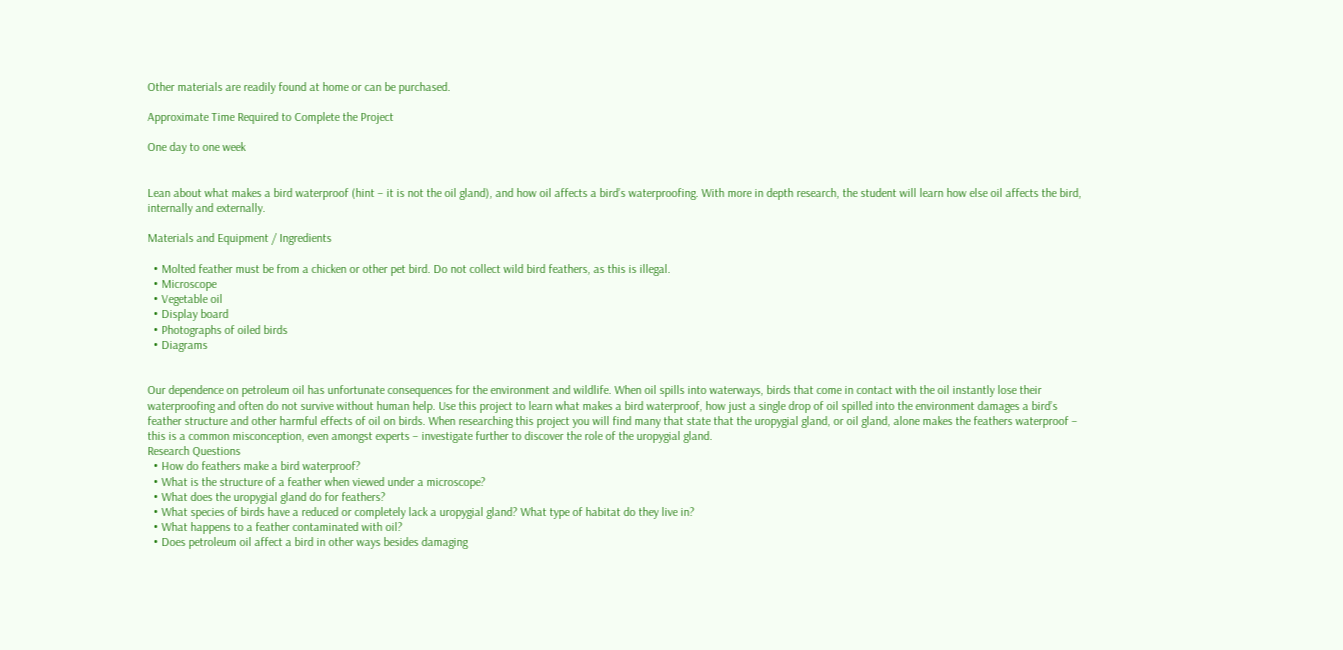Other materials are readily found at home or can be purchased.

Approximate Time Required to Complete the Project

One day to one week


Lean about what makes a bird waterproof (hint – it is not the oil gland), and how oil affects a bird’s waterproofing. With more in depth research, the student will learn how else oil affects the bird, internally and externally.

Materials and Equipment / Ingredients

  • Molted feather must be from a chicken or other pet bird. Do not collect wild bird feathers, as this is illegal.
  • Microscope
  • Vegetable oil
  • Display board
  • Photographs of oiled birds
  • Diagrams


Our dependence on petroleum oil has unfortunate consequences for the environment and wildlife. When oil spills into waterways, birds that come in contact with the oil instantly lose their waterproofing and often do not survive without human help. Use this project to learn what makes a bird waterproof, how just a single drop of oil spilled into the environment damages a bird’s feather structure and other harmful effects of oil on birds. When researching this project you will find many that state that the uropygial gland, or oil gland, alone makes the feathers waterproof – this is a common misconception, even amongst experts – investigate further to discover the role of the uropygial gland.
Research Questions
  • How do feathers make a bird waterproof?
  • What is the structure of a feather when viewed under a microscope?
  • What does the uropygial gland do for feathers?
  • What species of birds have a reduced or completely lack a uropygial gland? What type of habitat do they live in?
  • What happens to a feather contaminated with oil?
  • Does petroleum oil affect a bird in other ways besides damaging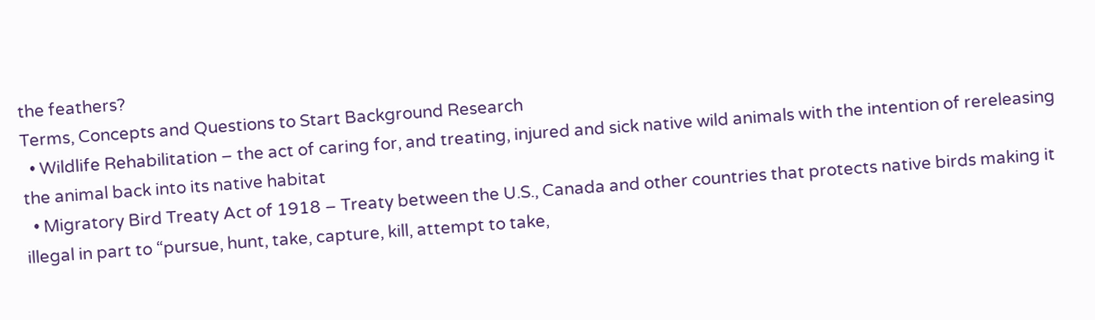the feathers?
Terms, Concepts and Questions to Start Background Research
  • Wildlife Rehabilitation – the act of caring for, and treating, injured and sick native wild animals with the intention of rereleasing the animal back into its native habitat
  • Migratory Bird Treaty Act of 1918 – Treaty between the U.S., Canada and other countries that protects native birds making it illegal in part to “pursue, hunt, take, capture, kill, attempt to take,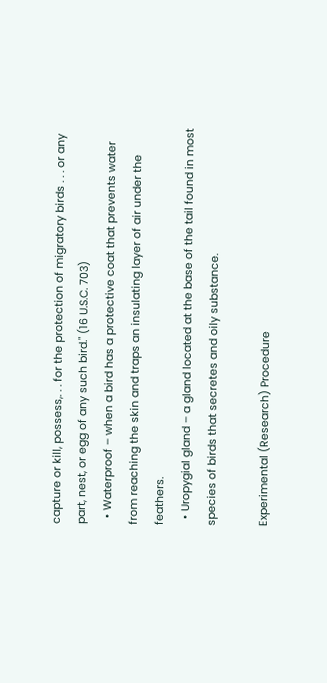capture or kill, possess,. . . for the protection of migratory birds . . . or any part, nest, or egg of any such bird." (16 U.S.C. 703)
  • Waterproof – when a bird has a protective coat that prevents water from reaching the skin and traps an insulating layer of air under the feathers.
  • Uropygial gland – a gland located at the base of the tail found in most species of birds that secretes and oily substance.

Experimental (Research) Procedure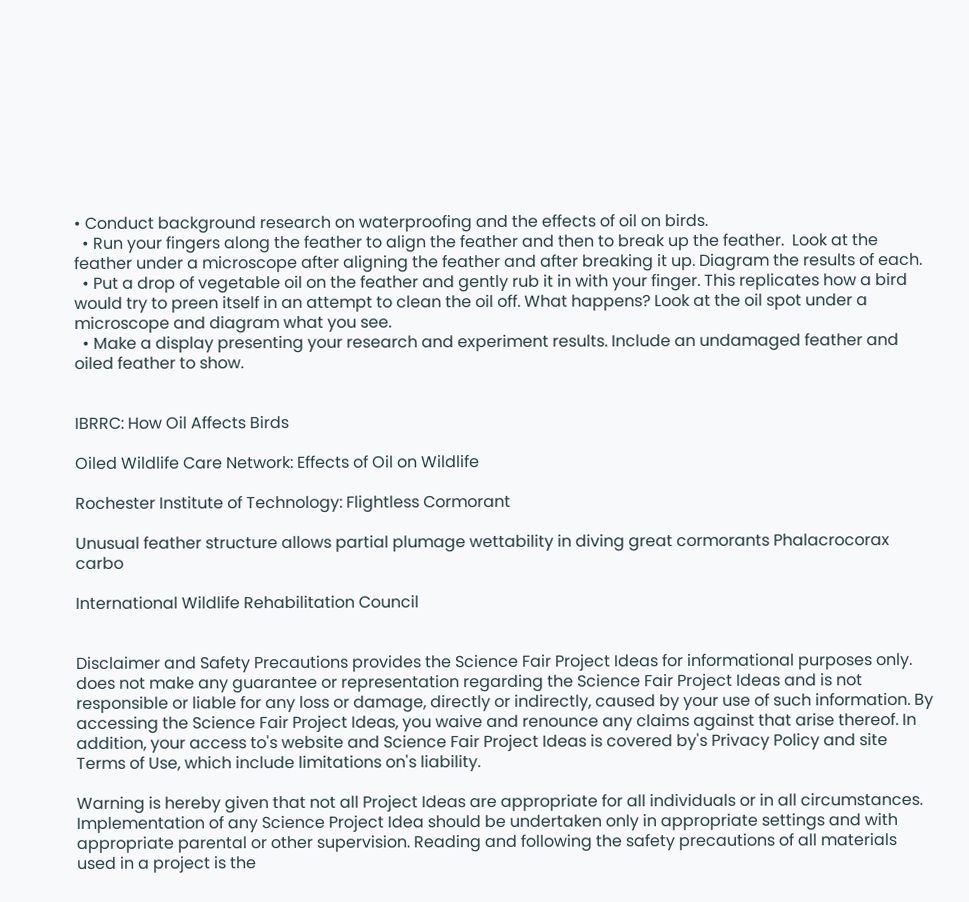• Conduct background research on waterproofing and the effects of oil on birds.
  • Run your fingers along the feather to align the feather and then to break up the feather.  Look at the feather under a microscope after aligning the feather and after breaking it up. Diagram the results of each.
  • Put a drop of vegetable oil on the feather and gently rub it in with your finger. This replicates how a bird would try to preen itself in an attempt to clean the oil off. What happens? Look at the oil spot under a microscope and diagram what you see.
  • Make a display presenting your research and experiment results. Include an undamaged feather and oiled feather to show.


IBRRC: How Oil Affects Birds

Oiled Wildlife Care Network: Effects of Oil on Wildlife

Rochester Institute of Technology: Flightless Cormorant

Unusual feather structure allows partial plumage wettability in diving great cormorants Phalacrocorax carbo

International Wildlife Rehabilitation Council


Disclaimer and Safety Precautions provides the Science Fair Project Ideas for informational purposes only. does not make any guarantee or representation regarding the Science Fair Project Ideas and is not responsible or liable for any loss or damage, directly or indirectly, caused by your use of such information. By accessing the Science Fair Project Ideas, you waive and renounce any claims against that arise thereof. In addition, your access to's website and Science Fair Project Ideas is covered by's Privacy Policy and site Terms of Use, which include limitations on's liability.

Warning is hereby given that not all Project Ideas are appropriate for all individuals or in all circumstances. Implementation of any Science Project Idea should be undertaken only in appropriate settings and with appropriate parental or other supervision. Reading and following the safety precautions of all materials used in a project is the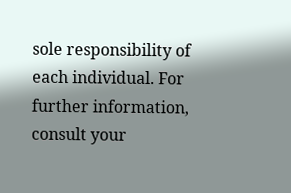sole responsibility of each individual. For further information, consult your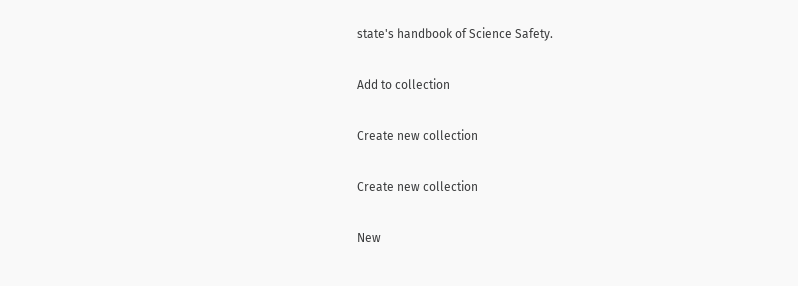state's handbook of Science Safety.

Add to collection

Create new collection

Create new collection

New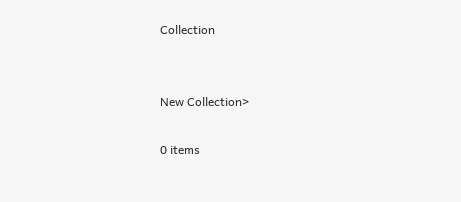Collection


New Collection>

0 items